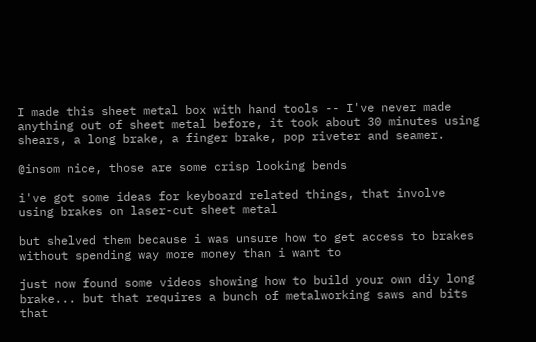I made this sheet metal box with hand tools -- I've never made anything out of sheet metal before, it took about 30 minutes using shears, a long brake, a finger brake, pop riveter and seamer.

@insom nice, those are some crisp looking bends

i've got some ideas for keyboard related things, that involve using brakes on laser-cut sheet metal

but shelved them because i was unsure how to get access to brakes without spending way more money than i want to

just now found some videos showing how to build your own diy long brake... but that requires a bunch of metalworking saws and bits that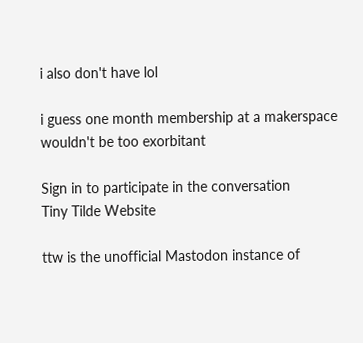i also don't have lol

i guess one month membership at a makerspace wouldn't be too exorbitant

Sign in to participate in the conversation
Tiny Tilde Website

ttw is the unofficial Mastodon instance of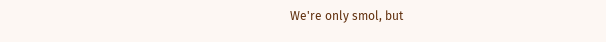We're only smol, but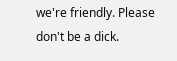we're friendly. Please don't be a dick.